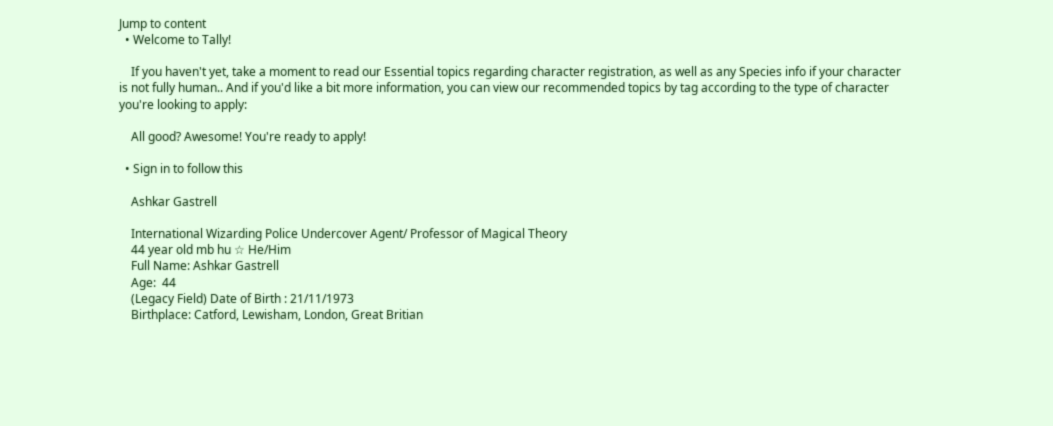Jump to content
  • Welcome to Tally!

    If you haven't yet, take a moment to read our Essential topics regarding character registration, as well as any Species info if your character is not fully human.. And if you'd like a bit more information, you can view our recommended topics by tag according to the type of character you're looking to apply:

    All good? Awesome! You're ready to apply!

  • Sign in to follow this

    Ashkar Gastrell

    International Wizarding Police Undercover Agent/ Professor of Magical Theory
    44 year old mb hu ☆ He/Him
    Full Name: Ashkar Gastrell
    Age:  44
    (Legacy Field) Date of Birth : 21/11/1973
    Birthplace: Catford, Lewisham, London, Great Britian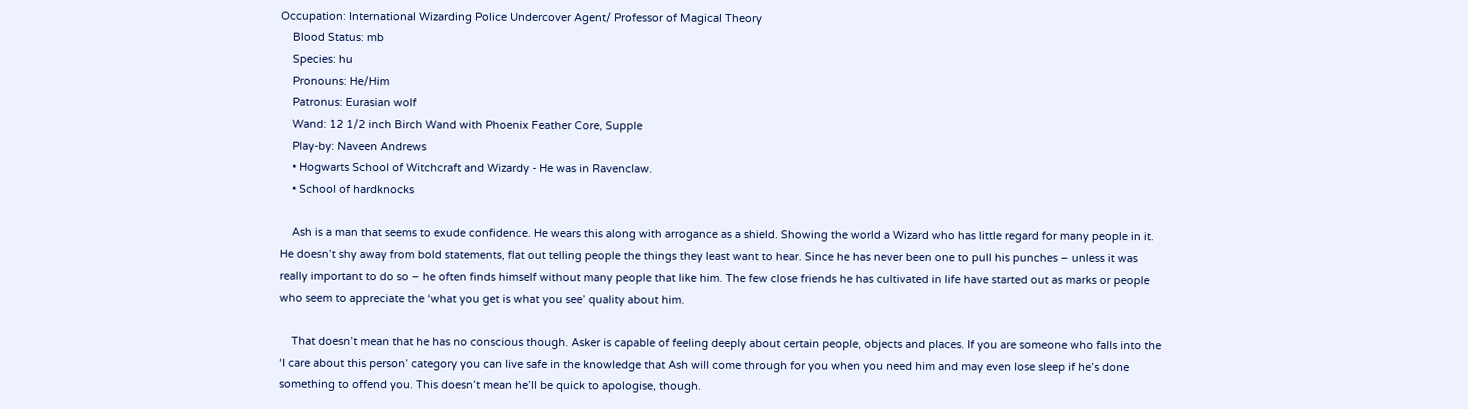Occupation: International Wizarding Police Undercover Agent/ Professor of Magical Theory
    Blood Status: mb
    Species: hu
    Pronouns: He/Him
    Patronus: Eurasian wolf
    Wand: 12 1/2 inch Birch Wand with Phoenix Feather Core, Supple
    Play-by: Naveen Andrews
    • Hogwarts School of Witchcraft and Wizardy - He was in Ravenclaw.
    • School of hardknocks

    Ash is a man that seems to exude confidence. He wears this along with arrogance as a shield. Showing the world a Wizard who has little regard for many people in it. He doesn’t shy away from bold statements, flat out telling people the things they least want to hear. Since he has never been one to pull his punches – unless it was really important to do so – he often finds himself without many people that like him. The few close friends he has cultivated in life have started out as marks or people who seem to appreciate the ‘what you get is what you see’ quality about him.

    That doesn’t mean that he has no conscious though. Asker is capable of feeling deeply about certain people, objects and places. If you are someone who falls into the ‘I care about this person’ category you can live safe in the knowledge that Ash will come through for you when you need him and may even lose sleep if he’s done something to offend you. This doesn’t mean he’ll be quick to apologise, though.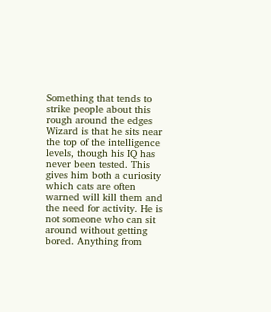Something that tends to strike people about this rough around the edges Wizard is that he sits near the top of the intelligence levels, though his IQ has never been tested. This gives him both a curiosity which cats are often warned will kill them and the need for activity. He is not someone who can sit around without getting bored. Anything from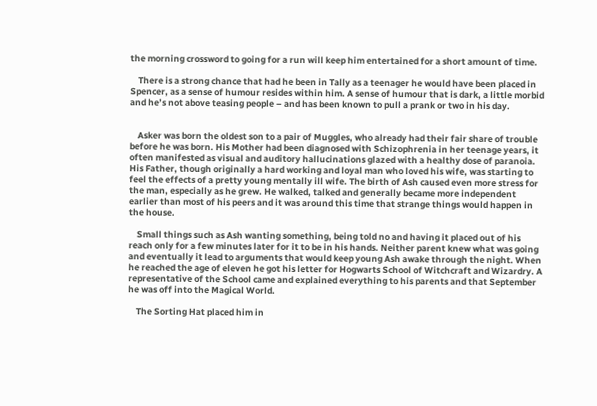the morning crossword to going for a run will keep him entertained for a short amount of time.

    There is a strong chance that had he been in Tally as a teenager he would have been placed in Spencer, as a sense of humour resides within him. A sense of humour that is dark, a little morbid and he’s not above teasing people – and has been known to pull a prank or two in his day.


    Asker was born the oldest son to a pair of Muggles, who already had their fair share of trouble before he was born. His Mother had been diagnosed with Schizophrenia in her teenage years, it often manifested as visual and auditory hallucinations glazed with a healthy dose of paranoia. His Father, though originally a hard working and loyal man who loved his wife, was starting to feel the effects of a pretty young mentally ill wife. The birth of Ash caused even more stress for the man, especially as he grew. He walked, talked and generally became more independent earlier than most of his peers and it was around this time that strange things would happen in the house.

    Small things such as Ash wanting something, being told no and having it placed out of his reach only for a few minutes later for it to be in his hands. Neither parent knew what was going and eventually it lead to arguments that would keep young Ash awake through the night. When he reached the age of eleven he got his letter for Hogwarts School of Witchcraft and Wizardry. A representative of the School came and explained everything to his parents and that September he was off into the Magical World.

    The Sorting Hat placed him in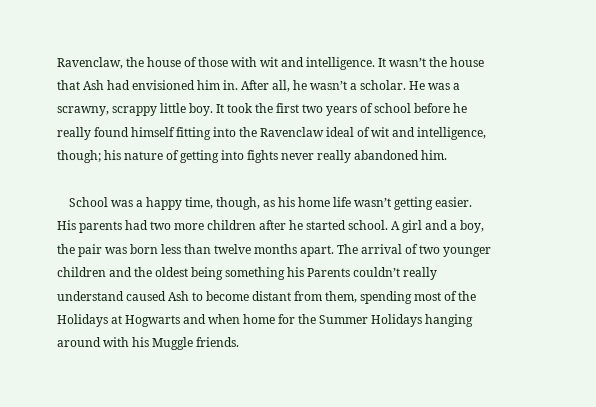Ravenclaw, the house of those with wit and intelligence. It wasn’t the house that Ash had envisioned him in. After all, he wasn’t a scholar. He was a scrawny, scrappy little boy. It took the first two years of school before he really found himself fitting into the Ravenclaw ideal of wit and intelligence, though; his nature of getting into fights never really abandoned him.

    School was a happy time, though, as his home life wasn’t getting easier. His parents had two more children after he started school. A girl and a boy, the pair was born less than twelve months apart. The arrival of two younger children and the oldest being something his Parents couldn’t really understand caused Ash to become distant from them, spending most of the Holidays at Hogwarts and when home for the Summer Holidays hanging around with his Muggle friends.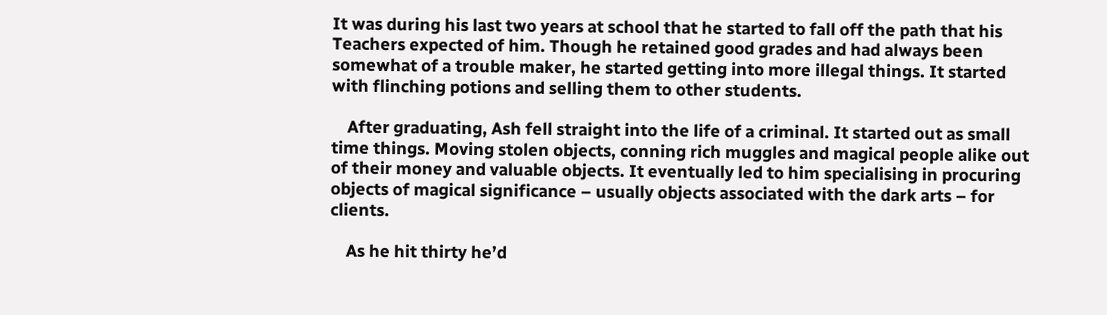It was during his last two years at school that he started to fall off the path that his Teachers expected of him. Though he retained good grades and had always been somewhat of a trouble maker, he started getting into more illegal things. It started with flinching potions and selling them to other students.

    After graduating, Ash fell straight into the life of a criminal. It started out as small time things. Moving stolen objects, conning rich muggles and magical people alike out of their money and valuable objects. It eventually led to him specialising in procuring objects of magical significance – usually objects associated with the dark arts – for clients.

    As he hit thirty he’d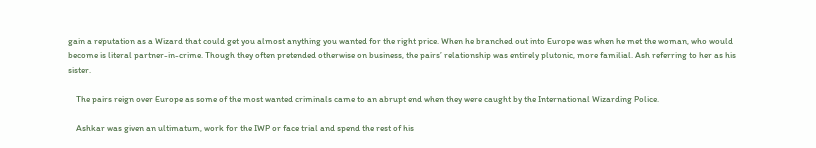gain a reputation as a Wizard that could get you almost anything you wanted for the right price. When he branched out into Europe was when he met the woman, who would become is literal partner-in-crime. Though they often pretended otherwise on business, the pairs’ relationship was entirely plutonic, more familial. Ash referring to her as his sister.

    The pairs reign over Europe as some of the most wanted criminals came to an abrupt end when they were caught by the International Wizarding Police.

    Ashkar was given an ultimatum, work for the IWP or face trial and spend the rest of his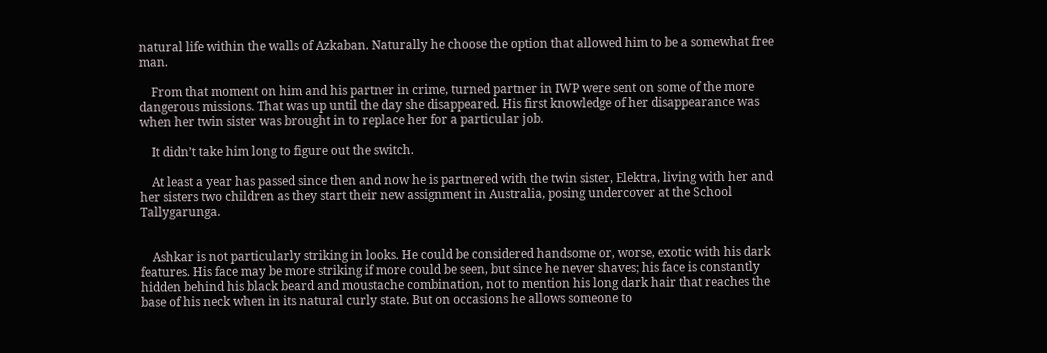natural life within the walls of Azkaban. Naturally he choose the option that allowed him to be a somewhat free man.

    From that moment on him and his partner in crime, turned partner in IWP were sent on some of the more dangerous missions. That was up until the day she disappeared. His first knowledge of her disappearance was when her twin sister was brought in to replace her for a particular job.

    It didn’t take him long to figure out the switch.

    At least a year has passed since then and now he is partnered with the twin sister, Elektra, living with her and her sisters two children as they start their new assignment in Australia, posing undercover at the School Tallygarunga.


    Ashkar is not particularly striking in looks. He could be considered handsome or, worse, exotic with his dark features. His face may be more striking if more could be seen, but since he never shaves; his face is constantly hidden behind his black beard and moustache combination, not to mention his long dark hair that reaches the base of his neck when in its natural curly state. But on occasions he allows someone to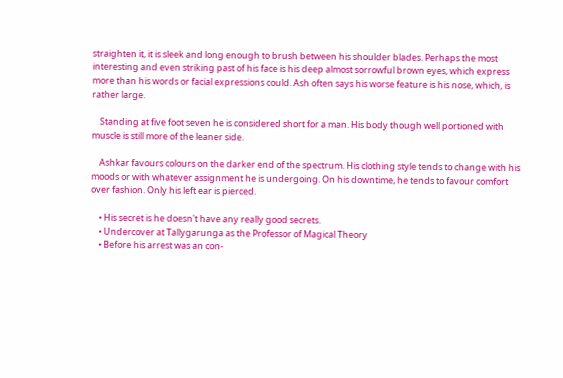straighten it, it is sleek and long enough to brush between his shoulder blades. Perhaps the most interesting and even striking past of his face is his deep almost sorrowful brown eyes, which express more than his words or facial expressions could. Ash often says his worse feature is his nose, which, is rather large.

    Standing at five foot seven he is considered short for a man. His body though well portioned with muscle is still more of the leaner side.

    Ashkar favours colours on the darker end of the spectrum. His clothing style tends to change with his moods or with whatever assignment he is undergoing. On his downtime, he tends to favour comfort over fashion. Only his left ear is pierced.

    • His secret is he doesn't have any really good secrets.
    • Undercover at Tallygarunga as the Professor of Magical Theory
    • Before his arrest was an con-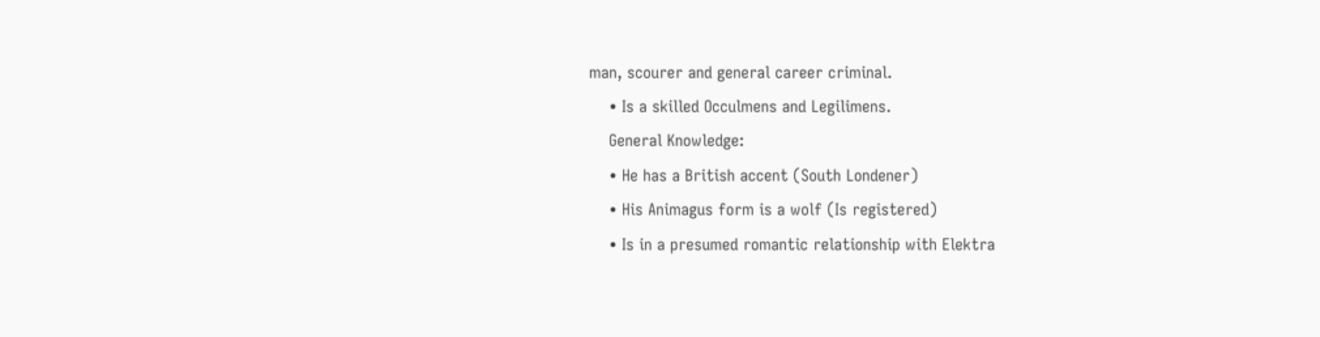man, scourer and general career criminal.
    • Is a skilled Occulmens and Legilimens.
    General Knowledge:
    • He has a British accent (South Londener)
    • His Animagus form is a wolf (Is registered)
    • Is in a presumed romantic relationship with Elektra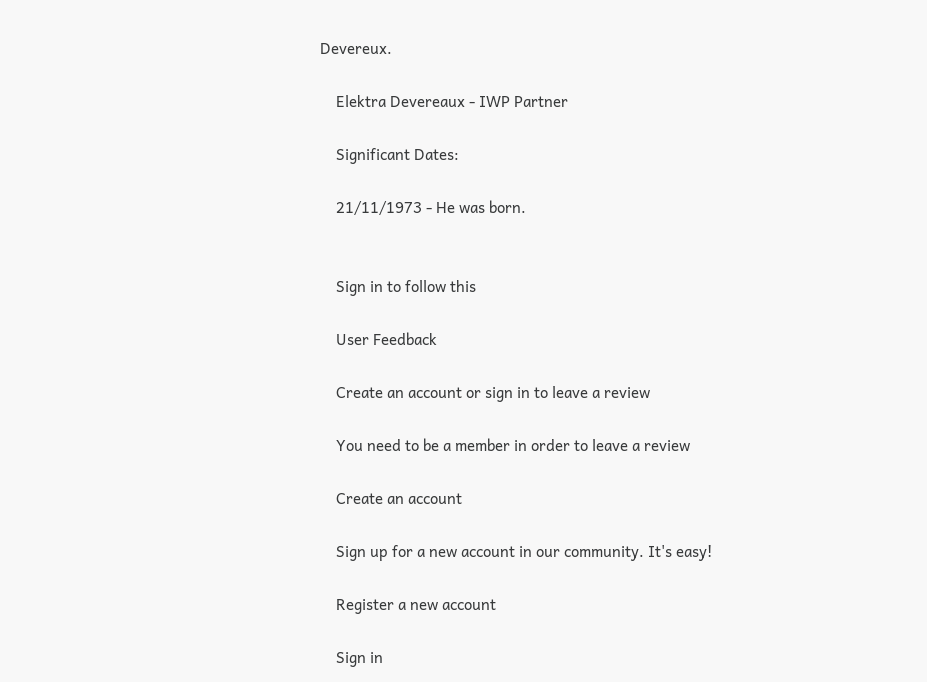Devereux.

    Elektra Devereaux - IWP Partner

    Significant Dates:

    21/11/1973 - He was born.


    Sign in to follow this

    User Feedback

    Create an account or sign in to leave a review

    You need to be a member in order to leave a review

    Create an account

    Sign up for a new account in our community. It's easy!

    Register a new account

    Sign in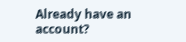Already have an account?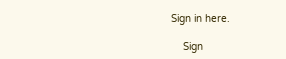Sign in here.

    Sign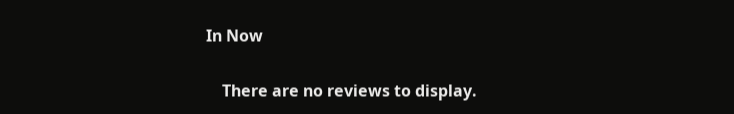In Now

    There are no reviews to display.